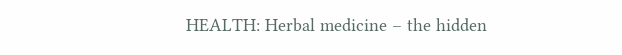HEALTH: Herbal medicine – the hidden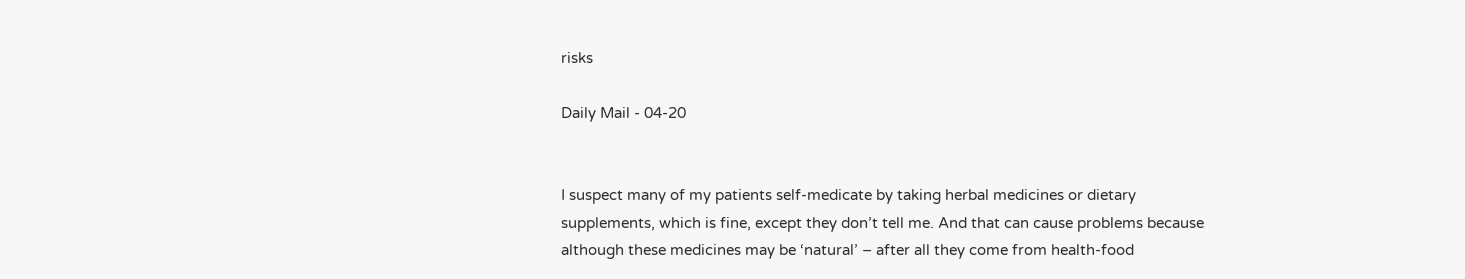risks

Daily Mail - 04-20


I suspect many of my patients self-medicate by taking herbal medicines or dietary supplements, which is fine, except they don’t tell me. And that can cause problems because although these medicines may be ‘natural’ – after all they come from health-food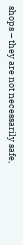shops – they are not necessarily safe,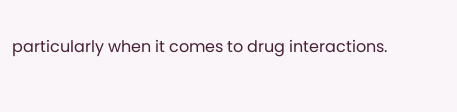particularly when it comes to drug interactions.